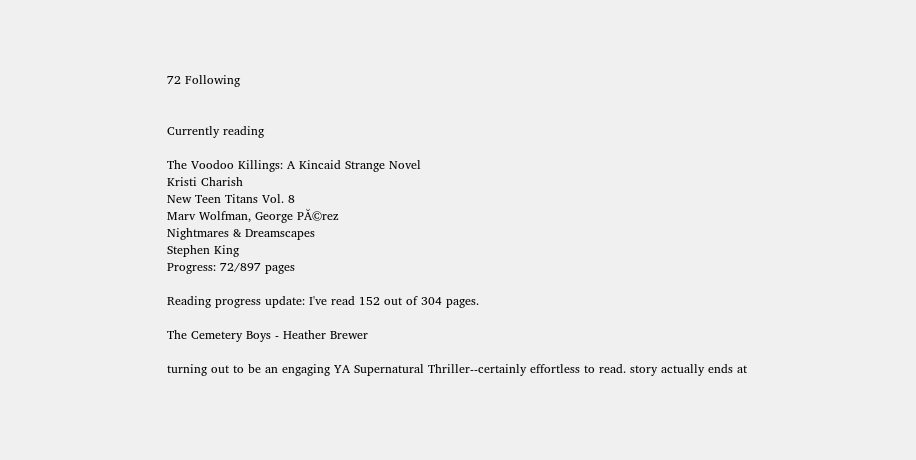72 Following


Currently reading

The Voodoo Killings: A Kincaid Strange Novel
Kristi Charish
New Teen Titans Vol. 8
Marv Wolfman, George PĂ©rez
Nightmares & Dreamscapes
Stephen King
Progress: 72/897 pages

Reading progress update: I've read 152 out of 304 pages.

The Cemetery Boys - Heather Brewer

turning out to be an engaging YA Supernatural Thriller--certainly effortless to read. story actually ends at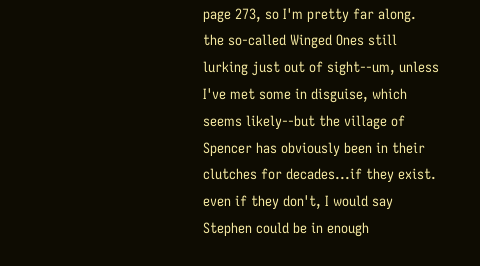page 273, so I'm pretty far along. the so-called Winged Ones still lurking just out of sight--um, unless I've met some in disguise, which seems likely--but the village of Spencer has obviously been in their clutches for decades...if they exist. even if they don't, I would say Stephen could be in enough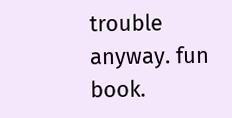trouble anyway. fun book.